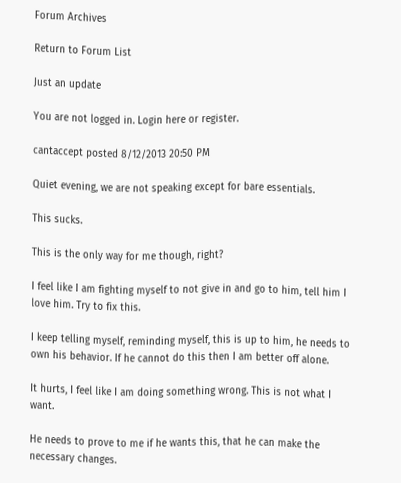Forum Archives

Return to Forum List

Just an update

You are not logged in. Login here or register.

cantaccept posted 8/12/2013 20:50 PM

Quiet evening, we are not speaking except for bare essentials.

This sucks.

This is the only way for me though, right?

I feel like I am fighting myself to not give in and go to him, tell him I love him. Try to fix this.

I keep telling myself, reminding myself, this is up to him, he needs to own his behavior. If he cannot do this then I am better off alone.

It hurts, I feel like I am doing something wrong. This is not what I want.

He needs to prove to me if he wants this, that he can make the necessary changes.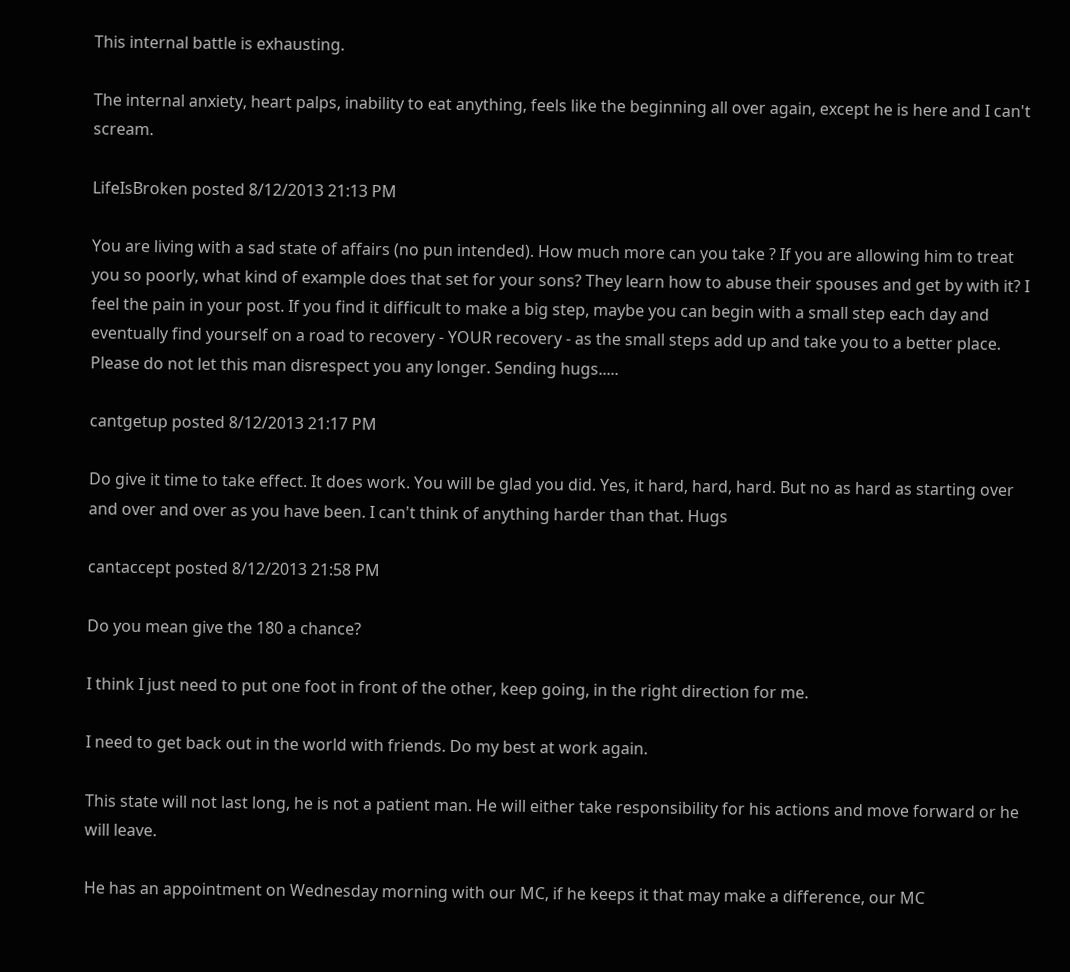This internal battle is exhausting.

The internal anxiety, heart palps, inability to eat anything, feels like the beginning all over again, except he is here and I can't scream.

LifeIsBroken posted 8/12/2013 21:13 PM

You are living with a sad state of affairs (no pun intended). How much more can you take ? If you are allowing him to treat you so poorly, what kind of example does that set for your sons? They learn how to abuse their spouses and get by with it? I feel the pain in your post. If you find it difficult to make a big step, maybe you can begin with a small step each day and eventually find yourself on a road to recovery - YOUR recovery - as the small steps add up and take you to a better place. Please do not let this man disrespect you any longer. Sending hugs.....

cantgetup posted 8/12/2013 21:17 PM

Do give it time to take effect. It does work. You will be glad you did. Yes, it hard, hard, hard. But no as hard as starting over and over and over as you have been. I can't think of anything harder than that. Hugs

cantaccept posted 8/12/2013 21:58 PM

Do you mean give the 180 a chance?

I think I just need to put one foot in front of the other, keep going, in the right direction for me.

I need to get back out in the world with friends. Do my best at work again.

This state will not last long, he is not a patient man. He will either take responsibility for his actions and move forward or he will leave.

He has an appointment on Wednesday morning with our MC, if he keeps it that may make a difference, our MC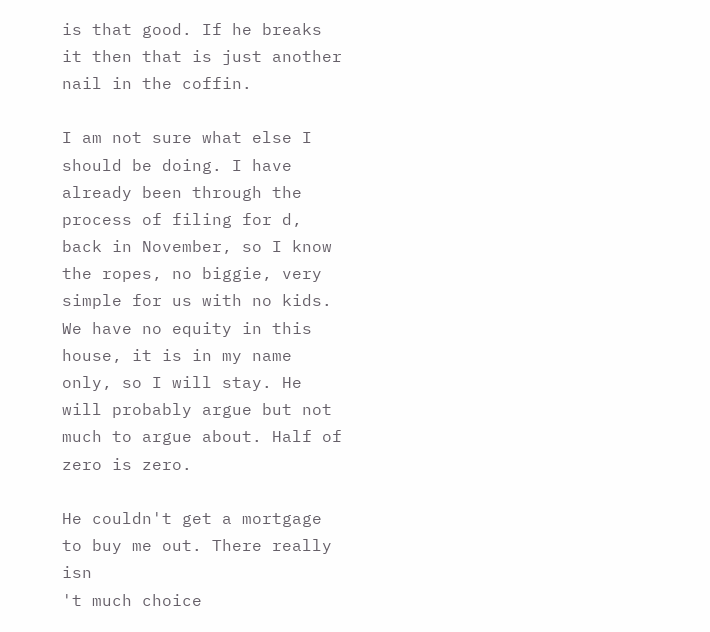is that good. If he breaks it then that is just another nail in the coffin.

I am not sure what else I should be doing. I have already been through the process of filing for d, back in November, so I know the ropes, no biggie, very simple for us with no kids. We have no equity in this house, it is in my name only, so I will stay. He will probably argue but not much to argue about. Half of zero is zero.

He couldn't get a mortgage to buy me out. There really isn
't much choice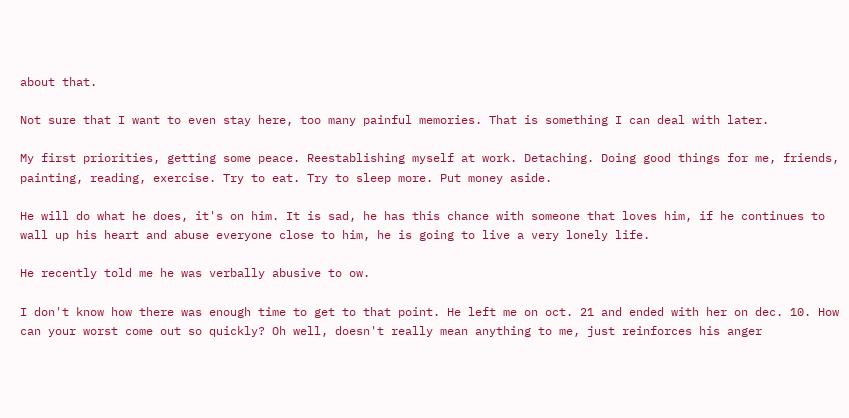about that.

Not sure that I want to even stay here, too many painful memories. That is something I can deal with later.

My first priorities, getting some peace. Reestablishing myself at work. Detaching. Doing good things for me, friends, painting, reading, exercise. Try to eat. Try to sleep more. Put money aside.

He will do what he does, it's on him. It is sad, he has this chance with someone that loves him, if he continues to wall up his heart and abuse everyone close to him, he is going to live a very lonely life.

He recently told me he was verbally abusive to ow.

I don't know how there was enough time to get to that point. He left me on oct. 21 and ended with her on dec. 10. How can your worst come out so quickly? Oh well, doesn't really mean anything to me, just reinforces his anger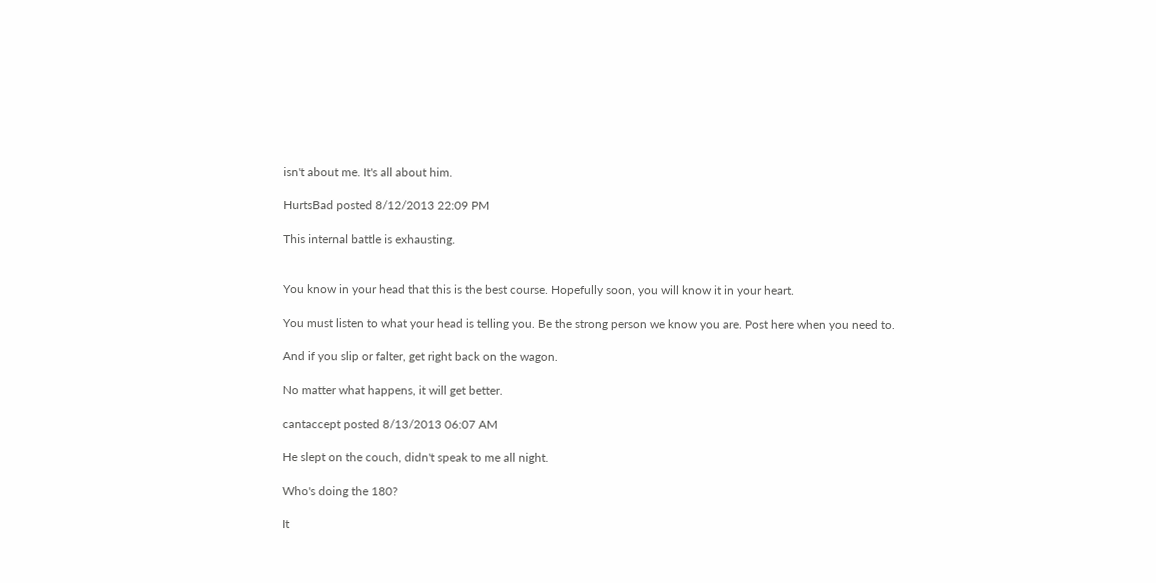isn't about me. It's all about him.

HurtsBad posted 8/12/2013 22:09 PM

This internal battle is exhausting.


You know in your head that this is the best course. Hopefully soon, you will know it in your heart.

You must listen to what your head is telling you. Be the strong person we know you are. Post here when you need to.

And if you slip or falter, get right back on the wagon.

No matter what happens, it will get better.

cantaccept posted 8/13/2013 06:07 AM

He slept on the couch, didn't speak to me all night.

Who's doing the 180?

It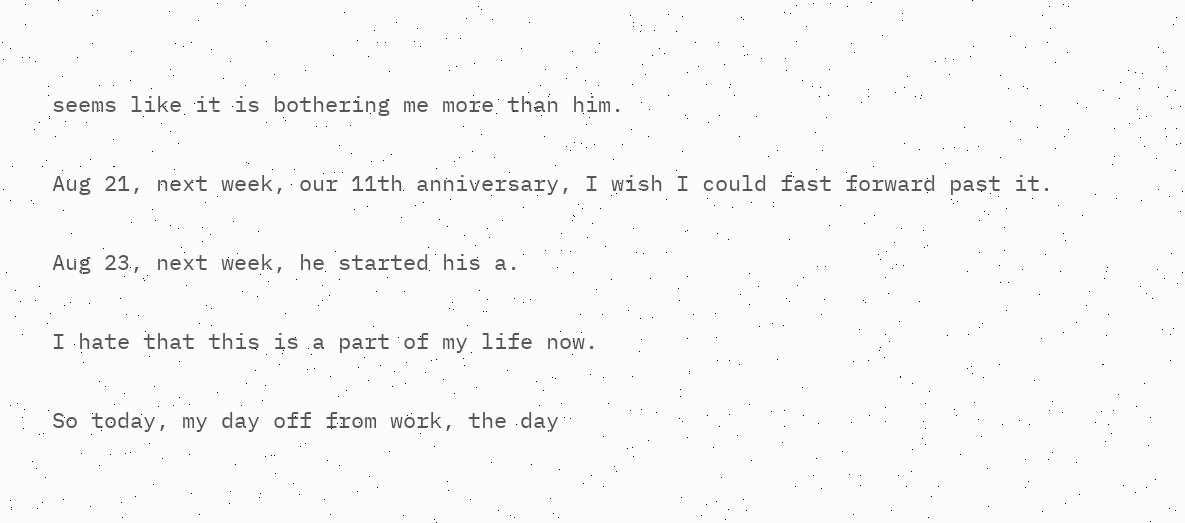seems like it is bothering me more than him.

Aug 21, next week, our 11th anniversary, I wish I could fast forward past it.

Aug 23, next week, he started his a.

I hate that this is a part of my life now.

So today, my day off from work, the day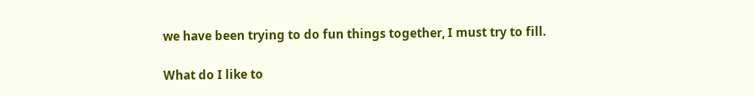we have been trying to do fun things together, I must try to fill.

What do I like to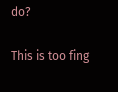do?

This is too fing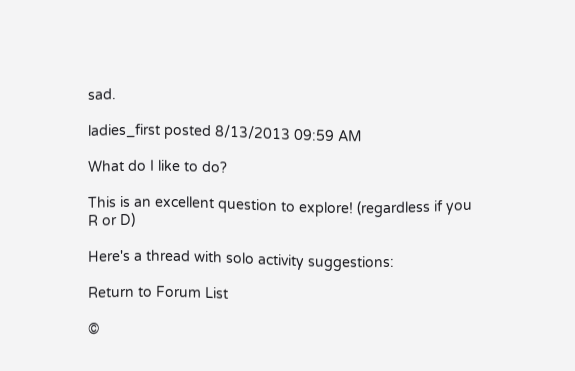sad.

ladies_first posted 8/13/2013 09:59 AM

What do I like to do?

This is an excellent question to explore! (regardless if you R or D)

Here's a thread with solo activity suggestions:

Return to Forum List

©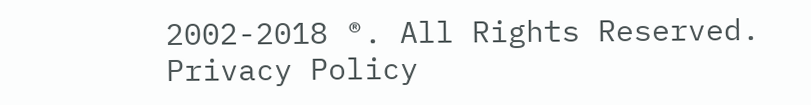2002-2018 ®. All Rights Reserved.     Privacy Policy